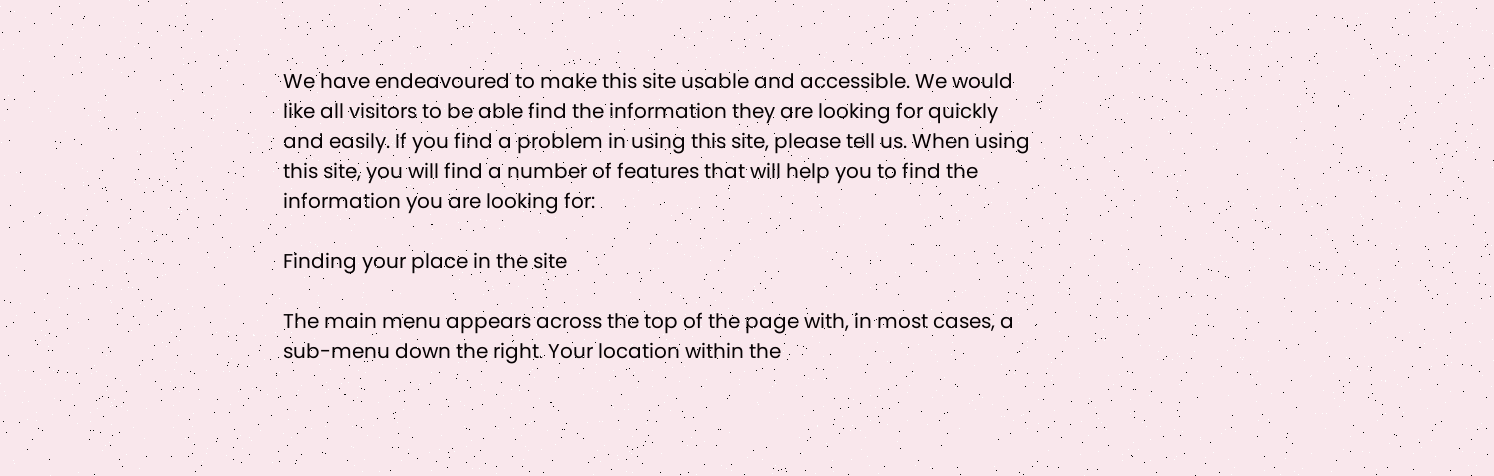We have endeavoured to make this site usable and accessible. We would like all visitors to be able find the information they are looking for quickly and easily. If you find a problem in using this site, please tell us. When using this site, you will find a number of features that will help you to find the information you are looking for:

Finding your place in the site

The main menu appears across the top of the page with, in most cases, a sub-menu down the right. Your location within the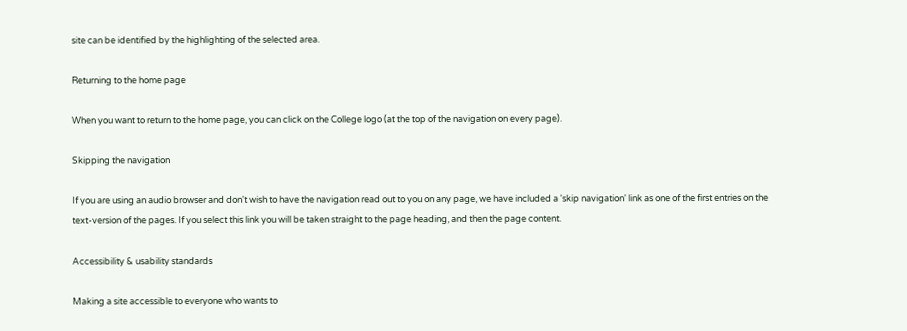site can be identified by the highlighting of the selected area.

Returning to the home page

When you want to return to the home page, you can click on the College logo (at the top of the navigation on every page).

Skipping the navigation

If you are using an audio browser and don't wish to have the navigation read out to you on any page, we have included a 'skip navigation' link as one of the first entries on the text-version of the pages. If you select this link you will be taken straight to the page heading, and then the page content.

Accessibility & usability standards

Making a site accessible to everyone who wants to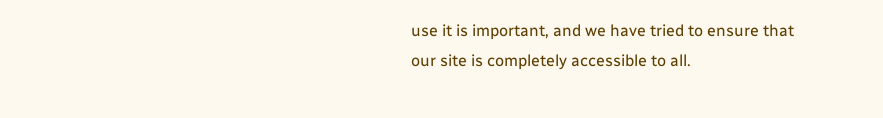use it is important, and we have tried to ensure that our site is completely accessible to all.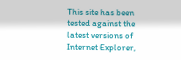This site has been tested against the latest versions of Internet Explorer,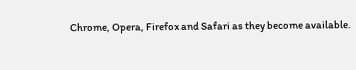Chrome, Opera, Firefox and Safari as they become available.